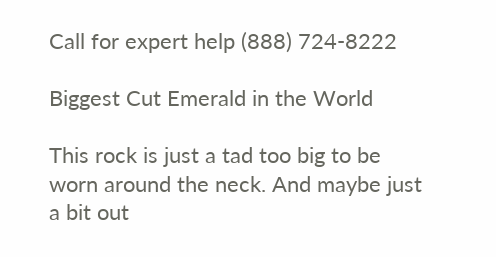Call for expert help (888) 724-8222

Biggest Cut Emerald in the World

This rock is just a tad too big to be worn around the neck. And maybe just a bit out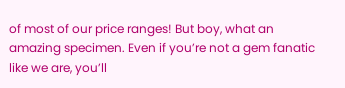of most of our price ranges! But boy, what an amazing specimen. Even if you’re not a gem fanatic like we are, you’ll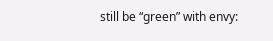still be “green” with envy: